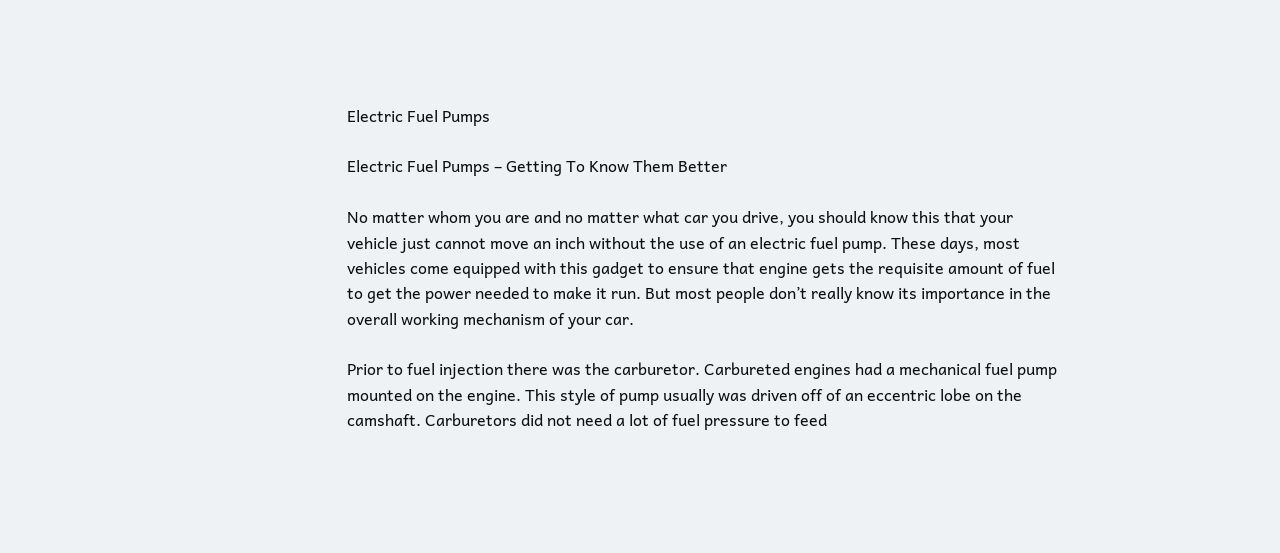Electric Fuel Pumps

Electric Fuel Pumps – Getting To Know Them Better

No matter whom you are and no matter what car you drive, you should know this that your vehicle just cannot move an inch without the use of an electric fuel pump. These days, most vehicles come equipped with this gadget to ensure that engine gets the requisite amount of fuel to get the power needed to make it run. But most people don’t really know its importance in the overall working mechanism of your car.

Prior to fuel injection there was the carburetor. Carbureted engines had a mechanical fuel pump mounted on the engine. This style of pump usually was driven off of an eccentric lobe on the camshaft. Carburetors did not need a lot of fuel pressure to feed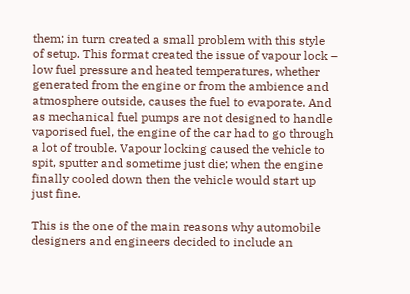them; in turn created a small problem with this style of setup. This format created the issue of vapour lock – low fuel pressure and heated temperatures, whether generated from the engine or from the ambience and atmosphere outside, causes the fuel to evaporate. And as mechanical fuel pumps are not designed to handle vaporised fuel, the engine of the car had to go through a lot of trouble. Vapour locking caused the vehicle to spit, sputter and sometime just die; when the engine finally cooled down then the vehicle would start up just fine.

This is the one of the main reasons why automobile designers and engineers decided to include an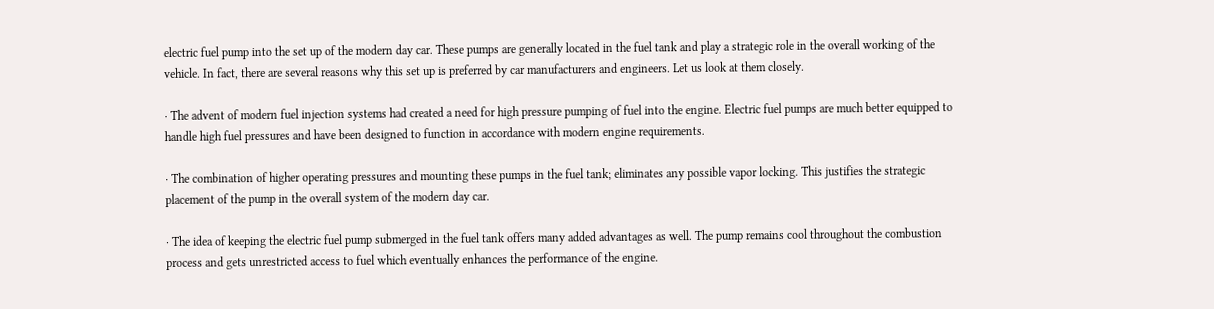electric fuel pump into the set up of the modern day car. These pumps are generally located in the fuel tank and play a strategic role in the overall working of the vehicle. In fact, there are several reasons why this set up is preferred by car manufacturers and engineers. Let us look at them closely.

· The advent of modern fuel injection systems had created a need for high pressure pumping of fuel into the engine. Electric fuel pumps are much better equipped to handle high fuel pressures and have been designed to function in accordance with modern engine requirements.

· The combination of higher operating pressures and mounting these pumps in the fuel tank; eliminates any possible vapor locking. This justifies the strategic placement of the pump in the overall system of the modern day car.

· The idea of keeping the electric fuel pump submerged in the fuel tank offers many added advantages as well. The pump remains cool throughout the combustion process and gets unrestricted access to fuel which eventually enhances the performance of the engine.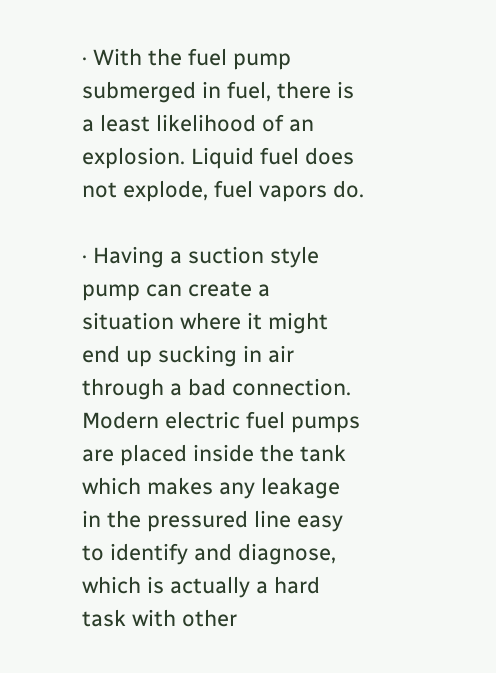· With the fuel pump submerged in fuel, there is a least likelihood of an explosion. Liquid fuel does not explode, fuel vapors do.

· Having a suction style pump can create a situation where it might end up sucking in air through a bad connection. Modern electric fuel pumps are placed inside the tank which makes any leakage in the pressured line easy to identify and diagnose, which is actually a hard task with other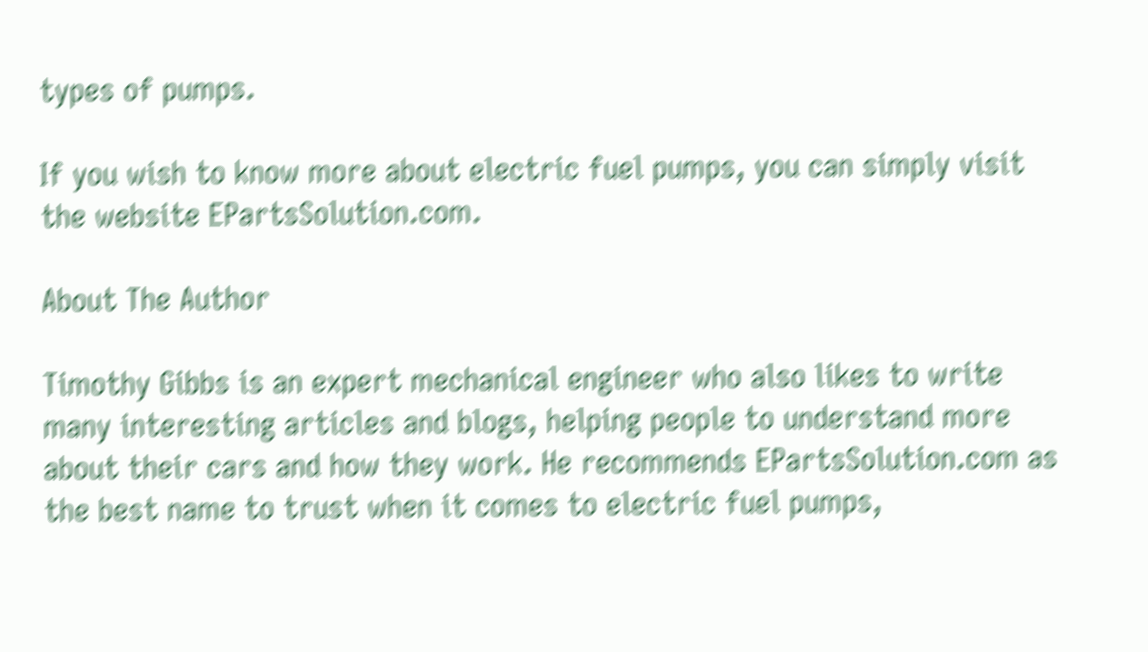types of pumps.

If you wish to know more about electric fuel pumps, you can simply visit the website EPartsSolution.com.

About The Author

Timothy Gibbs is an expert mechanical engineer who also likes to write many interesting articles and blogs, helping people to understand more about their cars and how they work. He recommends EPartsSolution.com as the best name to trust when it comes to electric fuel pumps,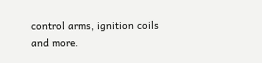control arms, ignition coils and more.